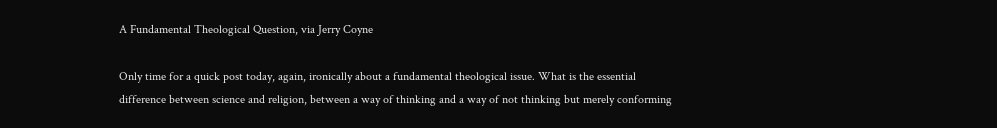A Fundamental Theological Question, via Jerry Coyne

Only time for a quick post today, again, ironically about a fundamental theological issue. What is the essential difference between science and religion, between a way of thinking and a way of not thinking but merely conforming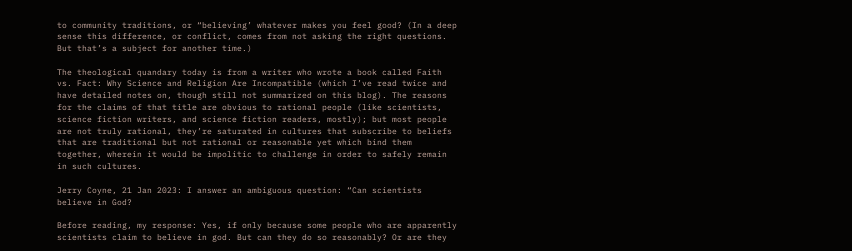to community traditions, or “believing’ whatever makes you feel good? (In a deep sense this difference, or conflict, comes from not asking the right questions. But that’s a subject for another time.)

The theological quandary today is from a writer who wrote a book called Faith vs. Fact: Why Science and Religion Are Incompatible (which I’ve read twice and have detailed notes on, though still not summarized on this blog). The reasons for the claims of that title are obvious to rational people (like scientists, science fiction writers, and science fiction readers, mostly); but most people are not truly rational, they’re saturated in cultures that subscribe to beliefs that are traditional but not rational or reasonable yet which bind them together, wherein it would be impolitic to challenge in order to safely remain in such cultures.

Jerry Coyne, 21 Jan 2023: I answer an ambiguous question: “Can scientists believe in God?

Before reading, my response: Yes, if only because some people who are apparently scientists claim to believe in god. But can they do so reasonably? Or are they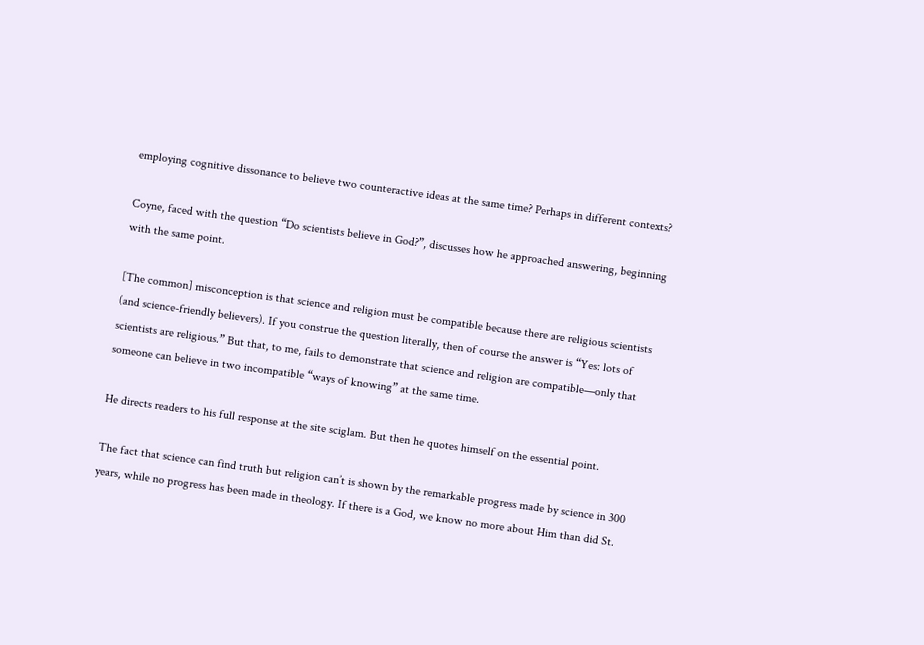employing cognitive dissonance to believe two counteractive ideas at the same time? Perhaps in different contexts?

Coyne, faced with the question “Do scientists believe in God?”, discusses how he approached answering, beginning with the same point.

[The common] misconception is that science and religion must be compatible because there are religious scientists (and science-friendly believers). If you construe the question literally, then of course the answer is “Yes: lots of scientists are religious.” But that, to me, fails to demonstrate that science and religion are compatible—only that someone can believe in two incompatible “ways of knowing” at the same time.

He directs readers to his full response at the site sciglam. But then he quotes himself on the essential point.

The fact that science can find truth but religion can’t is shown by the remarkable progress made by science in 300 years, while no progress has been made in theology. If there is a God, we know no more about Him than did St.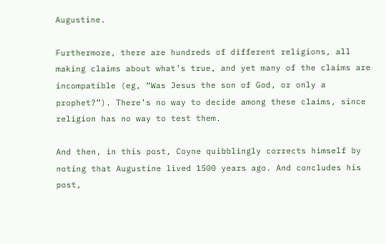Augustine.

Furthermore, there are hundreds of different religions, all making claims about what’s true, and yet many of the claims are incompatible (eg, “Was Jesus the son of God, or only a prophet?”). There’s no way to decide among these claims, since religion has no way to test them.

And then, in this post, Coyne quibblingly corrects himself by noting that Augustine lived 1500 years ago. And concludes his post,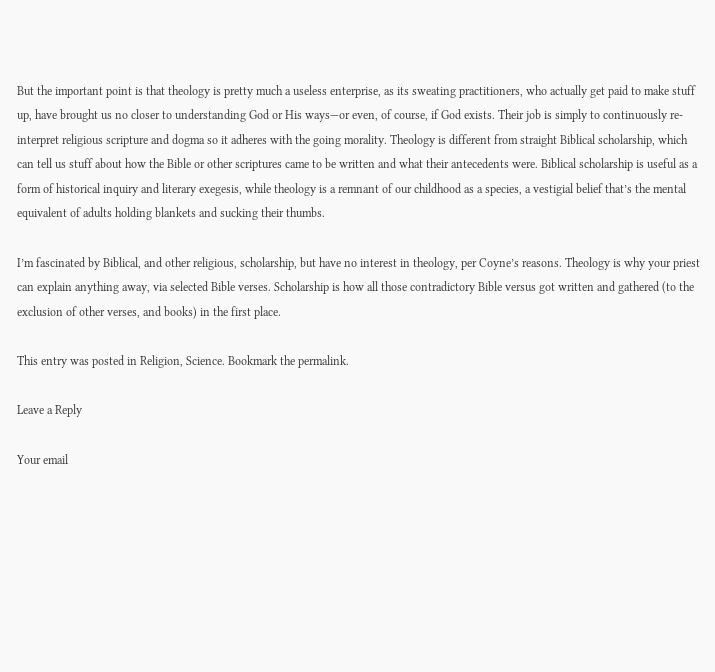But the important point is that theology is pretty much a useless enterprise, as its sweating practitioners, who actually get paid to make stuff up, have brought us no closer to understanding God or His ways—or even, of course, if God exists. Their job is simply to continuously re-interpret religious scripture and dogma so it adheres with the going morality. Theology is different from straight Biblical scholarship, which can tell us stuff about how the Bible or other scriptures came to be written and what their antecedents were. Biblical scholarship is useful as a form of historical inquiry and literary exegesis, while theology is a remnant of our childhood as a species, a vestigial belief that’s the mental equivalent of adults holding blankets and sucking their thumbs.

I’m fascinated by Biblical, and other religious, scholarship, but have no interest in theology, per Coyne’s reasons. Theology is why your priest can explain anything away, via selected Bible verses. Scholarship is how all those contradictory Bible versus got written and gathered (to the exclusion of other verses, and books) in the first place.

This entry was posted in Religion, Science. Bookmark the permalink.

Leave a Reply

Your email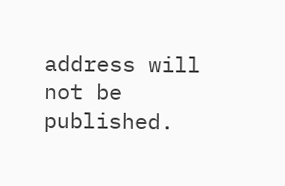address will not be published.